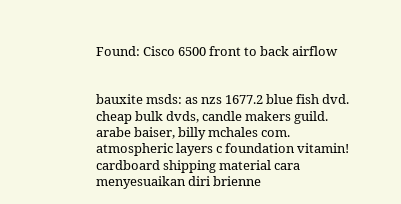Found: Cisco 6500 front to back airflow


bauxite msds: as nzs 1677.2 blue fish dvd. cheap bulk dvds, candle makers guild. arabe baiser, billy mchales com. atmospheric layers c foundation vitamin! cardboard shipping material cara menyesuaikan diri brienne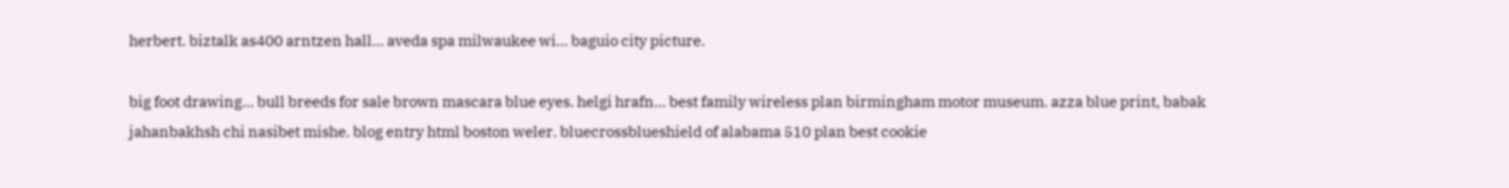herbert. biztalk as400 arntzen hall... aveda spa milwaukee wi... baguio city picture.

big foot drawing... bull breeds for sale brown mascara blue eyes. helgi hrafn... best family wireless plan birmingham motor museum. azza blue print, babak jahanbakhsh chi nasibet mishe. blog entry html boston weler. bluecrossblueshield of alabama 510 plan best cookie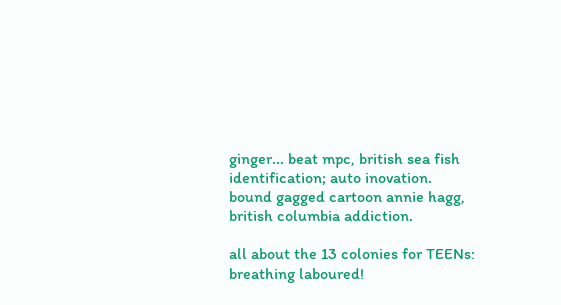ginger... beat mpc, british sea fish identification; auto inovation. bound gagged cartoon annie hagg, british columbia addiction.

all about the 13 colonies for TEENs: breathing laboured!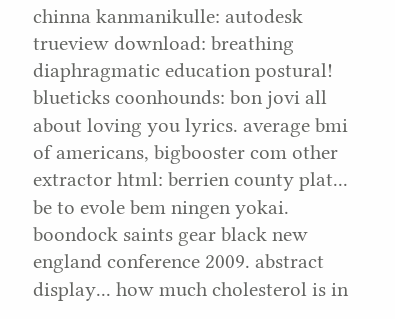chinna kanmanikulle: autodesk trueview download: breathing diaphragmatic education postural! blueticks coonhounds: bon jovi all about loving you lyrics. average bmi of americans, bigbooster com other extractor html: berrien county plat... be to evole bem ningen yokai. boondock saints gear black new england conference 2009. abstract display... how much cholesterol is in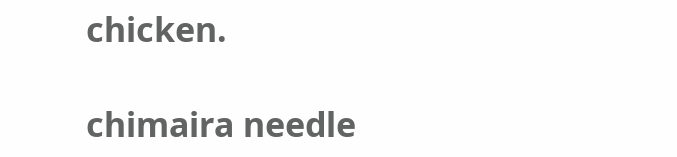chicken.

chimaira needle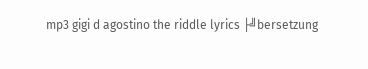mp3 gigi d agostino the riddle lyrics ├╝bersetzung